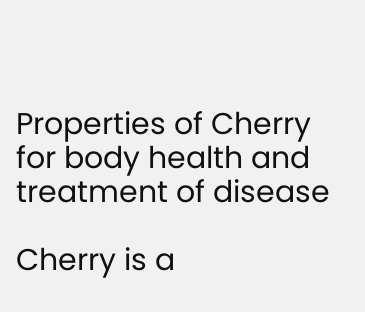Properties of Cherry for body health and treatment of disease

Cherry is a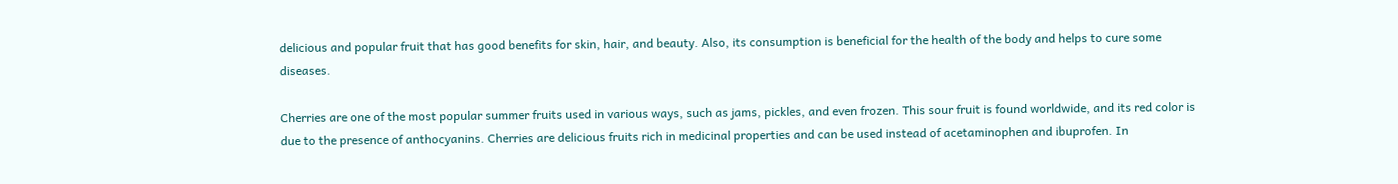delicious and popular fruit that has good benefits for skin, hair, and beauty. Also, its consumption is beneficial for the health of the body and helps to cure some diseases.

Cherries are one of the most popular summer fruits used in various ways, such as jams, pickles, and even frozen. This sour fruit is found worldwide, and its red color is due to the presence of anthocyanins. Cherries are delicious fruits rich in medicinal properties and can be used instead of acetaminophen and ibuprofen. In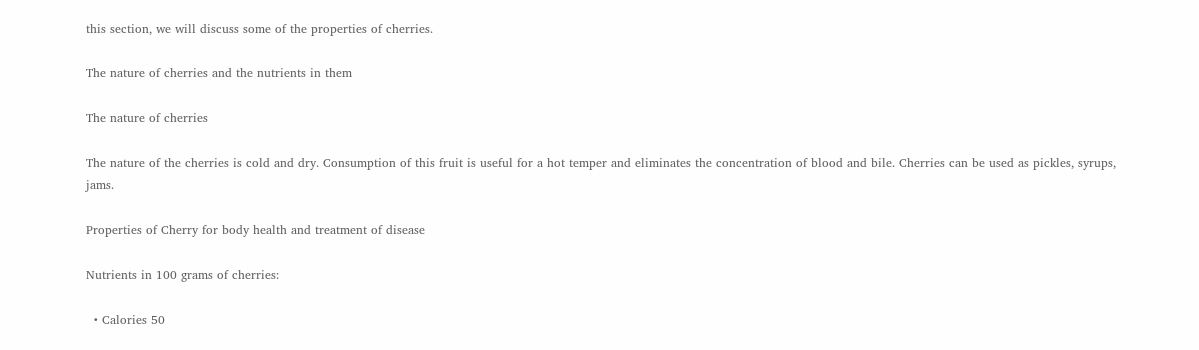this section, we will discuss some of the properties of cherries.

The nature of cherries and the nutrients in them

The nature of cherries

The nature of the cherries is cold and dry. Consumption of this fruit is useful for a hot temper and eliminates the concentration of blood and bile. Cherries can be used as pickles, syrups, jams.

Properties of Cherry for body health and treatment of disease

Nutrients in 100 grams of cherries:

  • Calories 50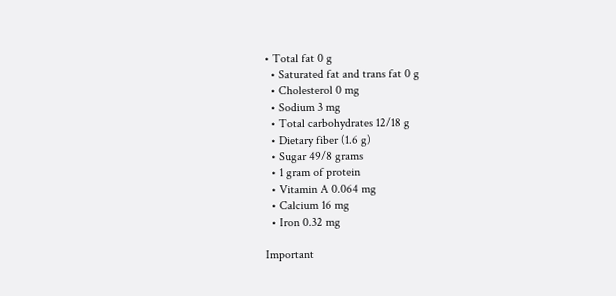• Total fat 0 g
  • Saturated fat and trans fat 0 g
  • Cholesterol 0 mg
  • Sodium 3 mg
  • Total carbohydrates 12/18 g
  • Dietary fiber (1.6 g)
  • Sugar 49/8 grams
  • 1 gram of protein
  • Vitamin A 0.064 mg
  • Calcium 16 mg
  • Iron 0.32 mg

Important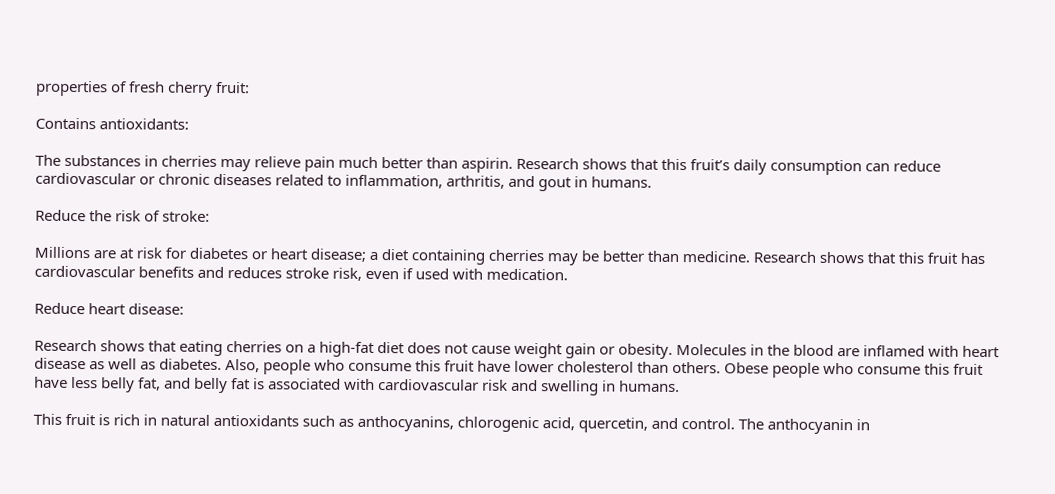properties of fresh cherry fruit:

Contains antioxidants:

The substances in cherries may relieve pain much better than aspirin. Research shows that this fruit’s daily consumption can reduce cardiovascular or chronic diseases related to inflammation, arthritis, and gout in humans.

Reduce the risk of stroke:

Millions are at risk for diabetes or heart disease; a diet containing cherries may be better than medicine. Research shows that this fruit has cardiovascular benefits and reduces stroke risk, even if used with medication.

Reduce heart disease:

Research shows that eating cherries on a high-fat diet does not cause weight gain or obesity. Molecules in the blood are inflamed with heart disease as well as diabetes. Also, people who consume this fruit have lower cholesterol than others. Obese people who consume this fruit have less belly fat, and belly fat is associated with cardiovascular risk and swelling in humans.

This fruit is rich in natural antioxidants such as anthocyanins, chlorogenic acid, quercetin, and control. The anthocyanin in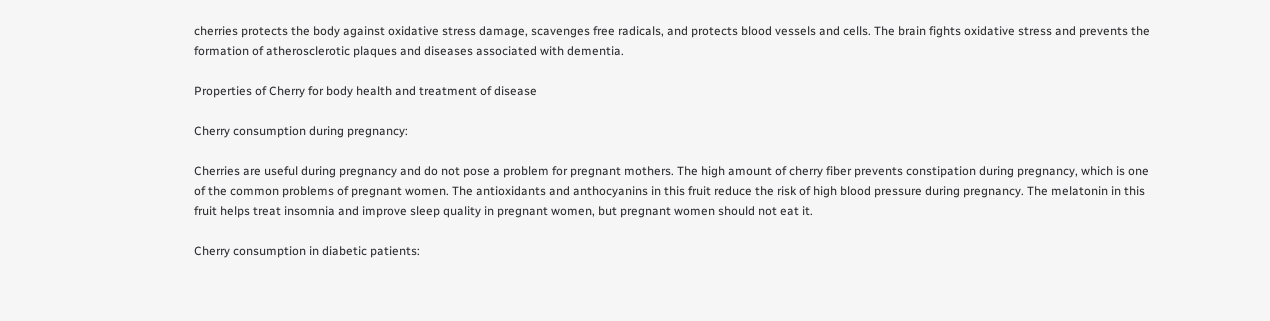cherries protects the body against oxidative stress damage, scavenges free radicals, and protects blood vessels and cells. The brain fights oxidative stress and prevents the formation of atherosclerotic plaques and diseases associated with dementia.

Properties of Cherry for body health and treatment of disease

Cherry consumption during pregnancy:

Cherries are useful during pregnancy and do not pose a problem for pregnant mothers. The high amount of cherry fiber prevents constipation during pregnancy, which is one of the common problems of pregnant women. The antioxidants and anthocyanins in this fruit reduce the risk of high blood pressure during pregnancy. The melatonin in this fruit helps treat insomnia and improve sleep quality in pregnant women, but pregnant women should not eat it.

Cherry consumption in diabetic patients: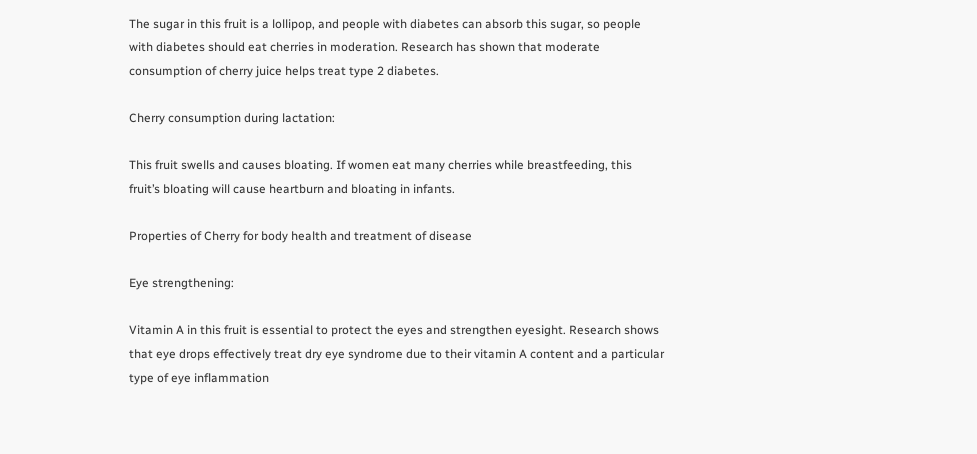The sugar in this fruit is a lollipop, and people with diabetes can absorb this sugar, so people with diabetes should eat cherries in moderation. Research has shown that moderate consumption of cherry juice helps treat type 2 diabetes.

Cherry consumption during lactation:

This fruit swells and causes bloating. If women eat many cherries while breastfeeding, this fruit’s bloating will cause heartburn and bloating in infants.

Properties of Cherry for body health and treatment of disease

Eye strengthening:

Vitamin A in this fruit is essential to protect the eyes and strengthen eyesight. Research shows that eye drops effectively treat dry eye syndrome due to their vitamin A content and a particular type of eye inflammation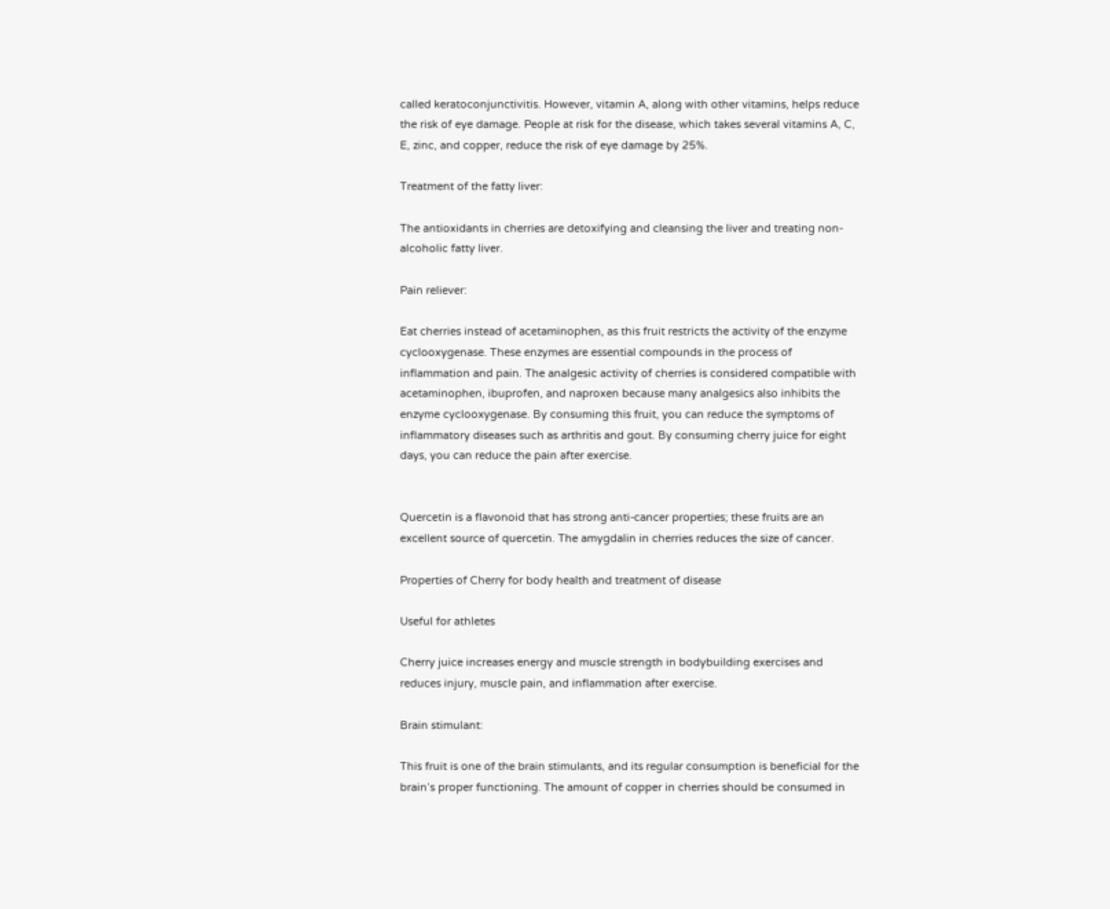called keratoconjunctivitis. However, vitamin A, along with other vitamins, helps reduce the risk of eye damage. People at risk for the disease, which takes several vitamins A, C, E, zinc, and copper, reduce the risk of eye damage by 25%.

Treatment of the fatty liver:

The antioxidants in cherries are detoxifying and cleansing the liver and treating non-alcoholic fatty liver.

Pain reliever:

Eat cherries instead of acetaminophen, as this fruit restricts the activity of the enzyme cyclooxygenase. These enzymes are essential compounds in the process of inflammation and pain. The analgesic activity of cherries is considered compatible with acetaminophen, ibuprofen, and naproxen because many analgesics also inhibits the enzyme cyclooxygenase. By consuming this fruit, you can reduce the symptoms of inflammatory diseases such as arthritis and gout. By consuming cherry juice for eight days, you can reduce the pain after exercise.


Quercetin is a flavonoid that has strong anti-cancer properties; these fruits are an excellent source of quercetin. The amygdalin in cherries reduces the size of cancer.

Properties of Cherry for body health and treatment of disease

Useful for athletes

Cherry juice increases energy and muscle strength in bodybuilding exercises and reduces injury, muscle pain, and inflammation after exercise.

Brain stimulant:

This fruit is one of the brain stimulants, and its regular consumption is beneficial for the brain’s proper functioning. The amount of copper in cherries should be consumed in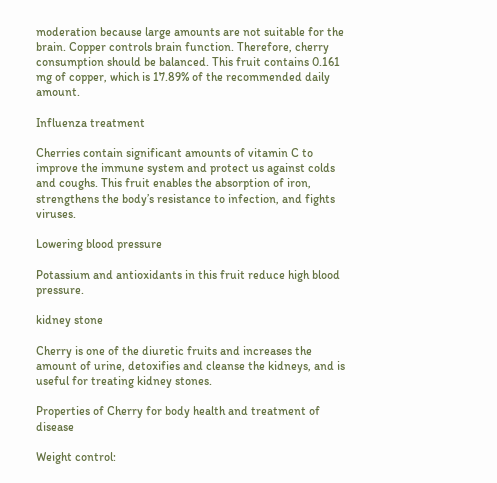moderation because large amounts are not suitable for the brain. Copper controls brain function. Therefore, cherry consumption should be balanced. This fruit contains 0.161 mg of copper, which is 17.89% of the recommended daily amount.

Influenza treatment

Cherries contain significant amounts of vitamin C to improve the immune system and protect us against colds and coughs. This fruit enables the absorption of iron, strengthens the body’s resistance to infection, and fights viruses.

Lowering blood pressure

Potassium and antioxidants in this fruit reduce high blood pressure.

kidney stone

Cherry is one of the diuretic fruits and increases the amount of urine, detoxifies and cleanse the kidneys, and is useful for treating kidney stones.

Properties of Cherry for body health and treatment of disease

Weight control: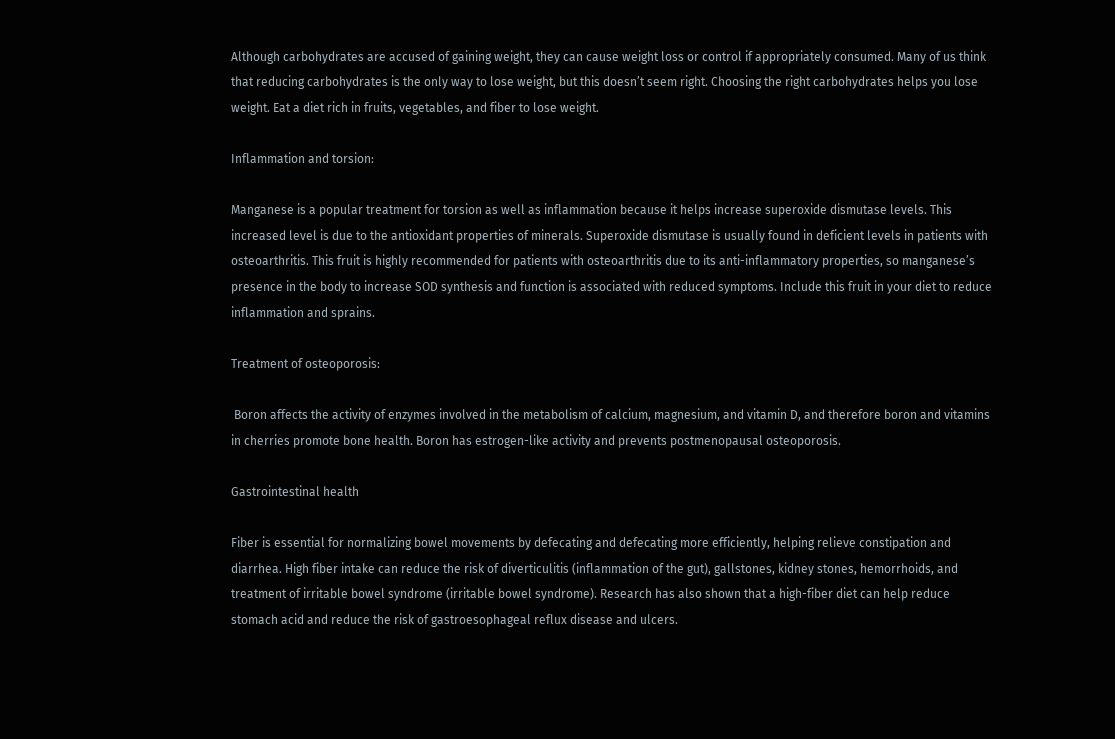Although carbohydrates are accused of gaining weight, they can cause weight loss or control if appropriately consumed. Many of us think that reducing carbohydrates is the only way to lose weight, but this doesn’t seem right. Choosing the right carbohydrates helps you lose weight. Eat a diet rich in fruits, vegetables, and fiber to lose weight.

Inflammation and torsion:

Manganese is a popular treatment for torsion as well as inflammation because it helps increase superoxide dismutase levels. This increased level is due to the antioxidant properties of minerals. Superoxide dismutase is usually found in deficient levels in patients with osteoarthritis. This fruit is highly recommended for patients with osteoarthritis due to its anti-inflammatory properties, so manganese’s presence in the body to increase SOD synthesis and function is associated with reduced symptoms. Include this fruit in your diet to reduce inflammation and sprains.

Treatment of osteoporosis:

 Boron affects the activity of enzymes involved in the metabolism of calcium, magnesium, and vitamin D, and therefore boron and vitamins in cherries promote bone health. Boron has estrogen-like activity and prevents postmenopausal osteoporosis.

Gastrointestinal health

Fiber is essential for normalizing bowel movements by defecating and defecating more efficiently, helping relieve constipation and diarrhea. High fiber intake can reduce the risk of diverticulitis (inflammation of the gut), gallstones, kidney stones, hemorrhoids, and treatment of irritable bowel syndrome (irritable bowel syndrome). Research has also shown that a high-fiber diet can help reduce stomach acid and reduce the risk of gastroesophageal reflux disease and ulcers.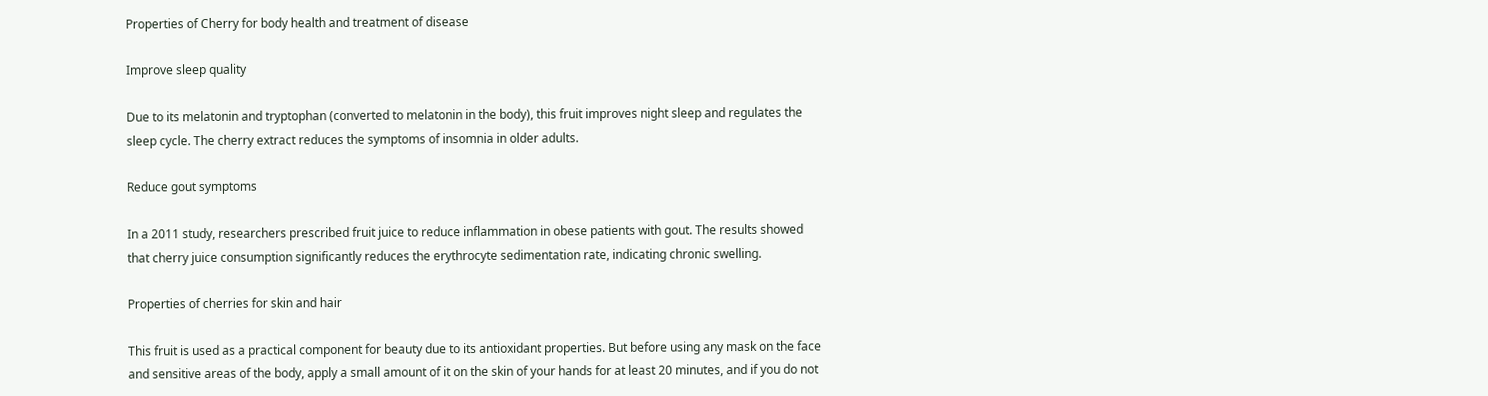Properties of Cherry for body health and treatment of disease

Improve sleep quality

Due to its melatonin and tryptophan (converted to melatonin in the body), this fruit improves night sleep and regulates the sleep cycle. The cherry extract reduces the symptoms of insomnia in older adults.

Reduce gout symptoms

In a 2011 study, researchers prescribed fruit juice to reduce inflammation in obese patients with gout. The results showed that cherry juice consumption significantly reduces the erythrocyte sedimentation rate, indicating chronic swelling.

Properties of cherries for skin and hair

This fruit is used as a practical component for beauty due to its antioxidant properties. But before using any mask on the face and sensitive areas of the body, apply a small amount of it on the skin of your hands for at least 20 minutes, and if you do not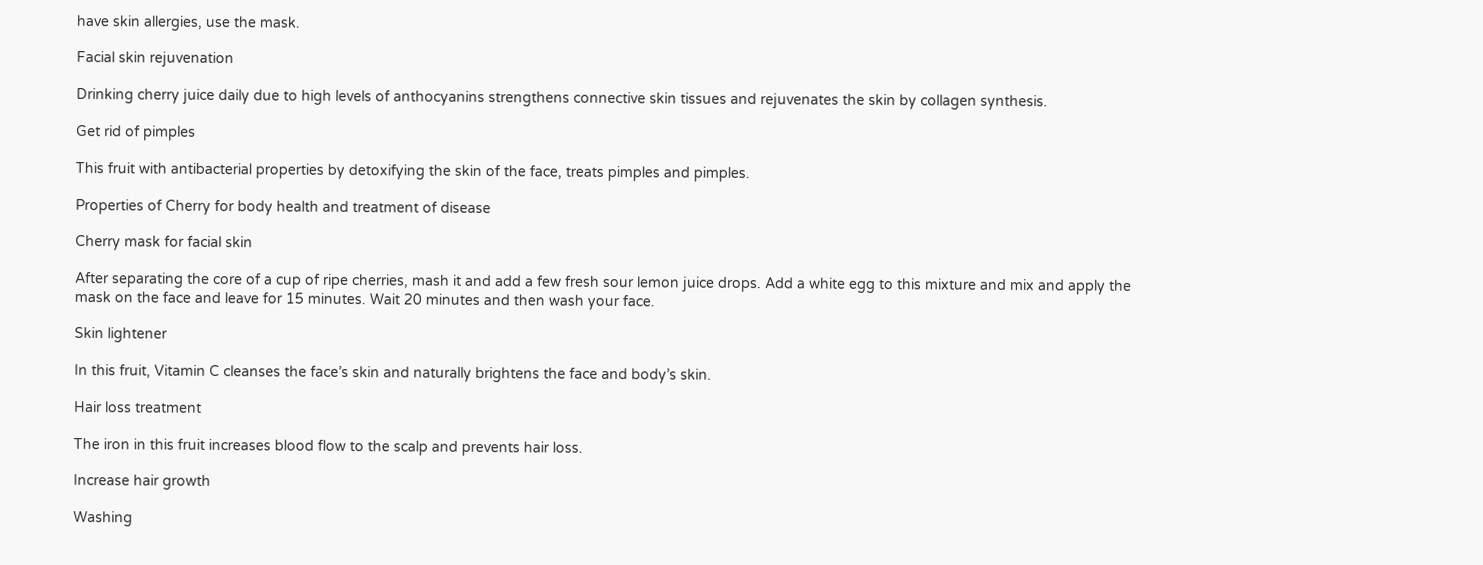have skin allergies, use the mask.

Facial skin rejuvenation

Drinking cherry juice daily due to high levels of anthocyanins strengthens connective skin tissues and rejuvenates the skin by collagen synthesis.

Get rid of pimples

This fruit with antibacterial properties by detoxifying the skin of the face, treats pimples and pimples.

Properties of Cherry for body health and treatment of disease

Cherry mask for facial skin

After separating the core of a cup of ripe cherries, mash it and add a few fresh sour lemon juice drops. Add a white egg to this mixture and mix and apply the mask on the face and leave for 15 minutes. Wait 20 minutes and then wash your face.

Skin lightener

In this fruit, Vitamin C cleanses the face’s skin and naturally brightens the face and body’s skin.

Hair loss treatment

The iron in this fruit increases blood flow to the scalp and prevents hair loss.

Increase hair growth

Washing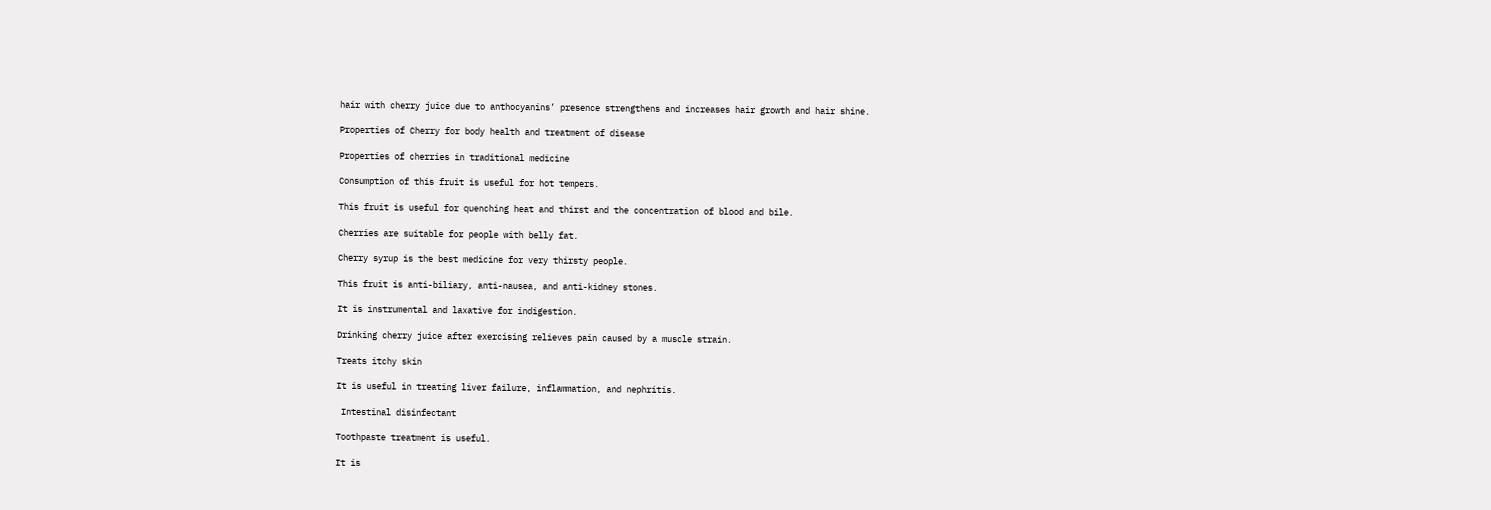hair with cherry juice due to anthocyanins’ presence strengthens and increases hair growth and hair shine.

Properties of Cherry for body health and treatment of disease

Properties of cherries in traditional medicine

Consumption of this fruit is useful for hot tempers.

This fruit is useful for quenching heat and thirst and the concentration of blood and bile.

Cherries are suitable for people with belly fat.

Cherry syrup is the best medicine for very thirsty people.

This fruit is anti-biliary, anti-nausea, and anti-kidney stones.

It is instrumental and laxative for indigestion.

Drinking cherry juice after exercising relieves pain caused by a muscle strain.

Treats itchy skin

It is useful in treating liver failure, inflammation, and nephritis.

 Intestinal disinfectant

Toothpaste treatment is useful.

It is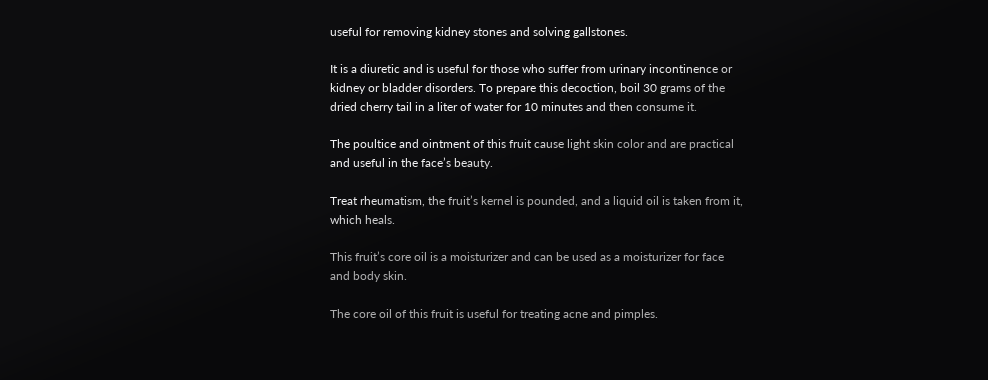useful for removing kidney stones and solving gallstones.

It is a diuretic and is useful for those who suffer from urinary incontinence or kidney or bladder disorders. To prepare this decoction, boil 30 grams of the dried cherry tail in a liter of water for 10 minutes and then consume it.

The poultice and ointment of this fruit cause light skin color and are practical and useful in the face’s beauty.

Treat rheumatism, the fruit’s kernel is pounded, and a liquid oil is taken from it, which heals.

This fruit’s core oil is a moisturizer and can be used as a moisturizer for face and body skin.

The core oil of this fruit is useful for treating acne and pimples.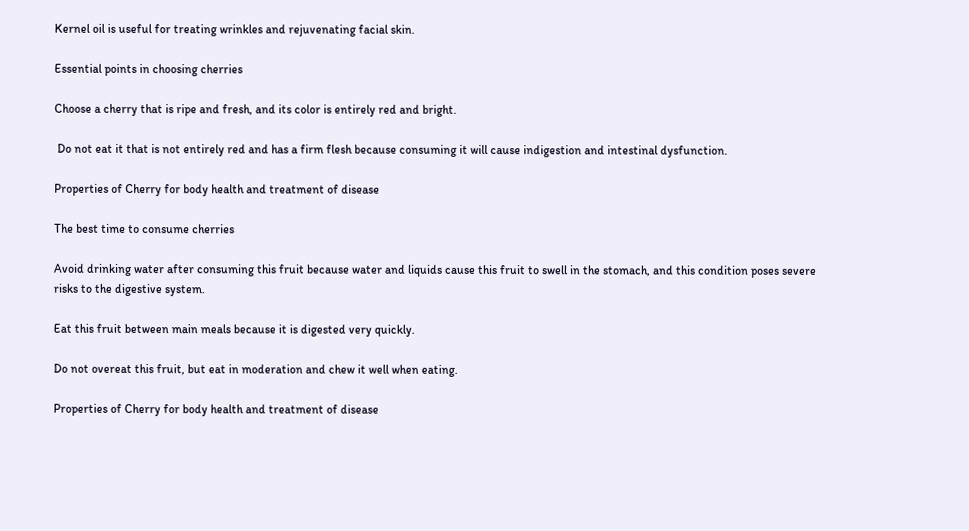Kernel oil is useful for treating wrinkles and rejuvenating facial skin.

Essential points in choosing cherries

Choose a cherry that is ripe and fresh, and its color is entirely red and bright.

 Do not eat it that is not entirely red and has a firm flesh because consuming it will cause indigestion and intestinal dysfunction.

Properties of Cherry for body health and treatment of disease

The best time to consume cherries

Avoid drinking water after consuming this fruit because water and liquids cause this fruit to swell in the stomach, and this condition poses severe risks to the digestive system.

Eat this fruit between main meals because it is digested very quickly.

Do not overeat this fruit, but eat in moderation and chew it well when eating.

Properties of Cherry for body health and treatment of disease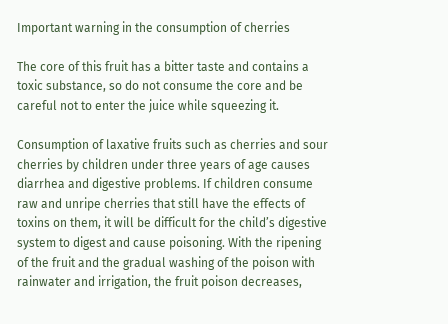Important warning in the consumption of cherries

The core of this fruit has a bitter taste and contains a toxic substance, so do not consume the core and be careful not to enter the juice while squeezing it.

Consumption of laxative fruits such as cherries and sour cherries by children under three years of age causes diarrhea and digestive problems. If children consume raw and unripe cherries that still have the effects of toxins on them, it will be difficult for the child’s digestive system to digest and cause poisoning. With the ripening of the fruit and the gradual washing of the poison with rainwater and irrigation, the fruit poison decreases,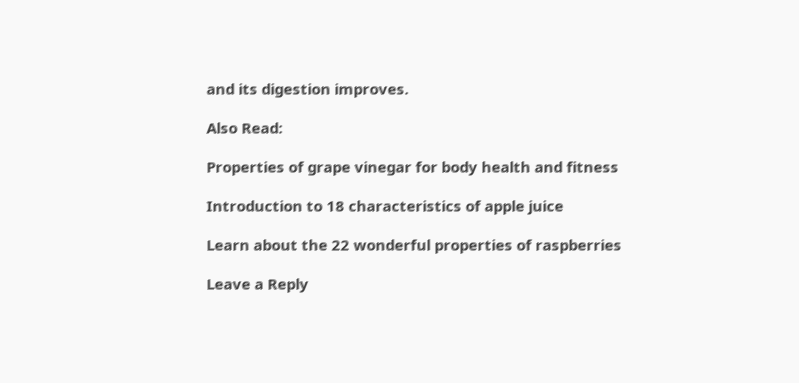and its digestion improves.

Also Read:

Properties of grape vinegar for body health and fitness

Introduction to 18 characteristics of apple juice

Learn about the 22 wonderful properties of raspberries

Leave a Reply